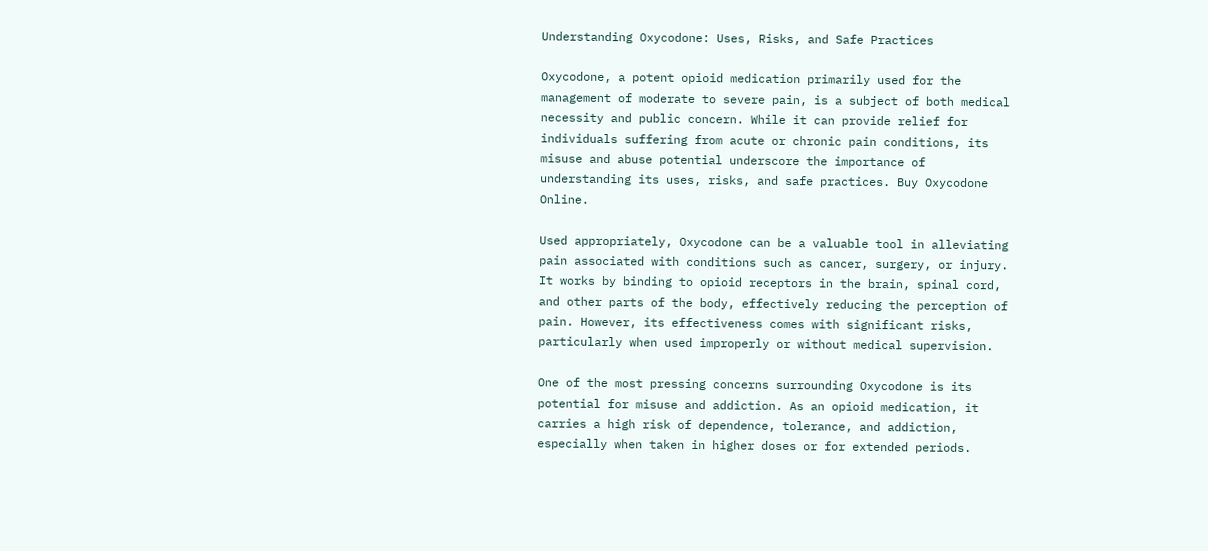Understanding Oxycodone: Uses, Risks, and Safe Practices

Oxycodone, a potent opioid medication primarily used for the management of moderate to severe pain, is a subject of both medical necessity and public concern. While it can provide relief for individuals suffering from acute or chronic pain conditions, its misuse and abuse potential underscore the importance of understanding its uses, risks, and safe practices. Buy Oxycodone Online.

Used appropriately, Oxycodone can be a valuable tool in alleviating pain associated with conditions such as cancer, surgery, or injury. It works by binding to opioid receptors in the brain, spinal cord, and other parts of the body, effectively reducing the perception of pain. However, its effectiveness comes with significant risks, particularly when used improperly or without medical supervision.

One of the most pressing concerns surrounding Oxycodone is its potential for misuse and addiction. As an opioid medication, it carries a high risk of dependence, tolerance, and addiction, especially when taken in higher doses or for extended periods.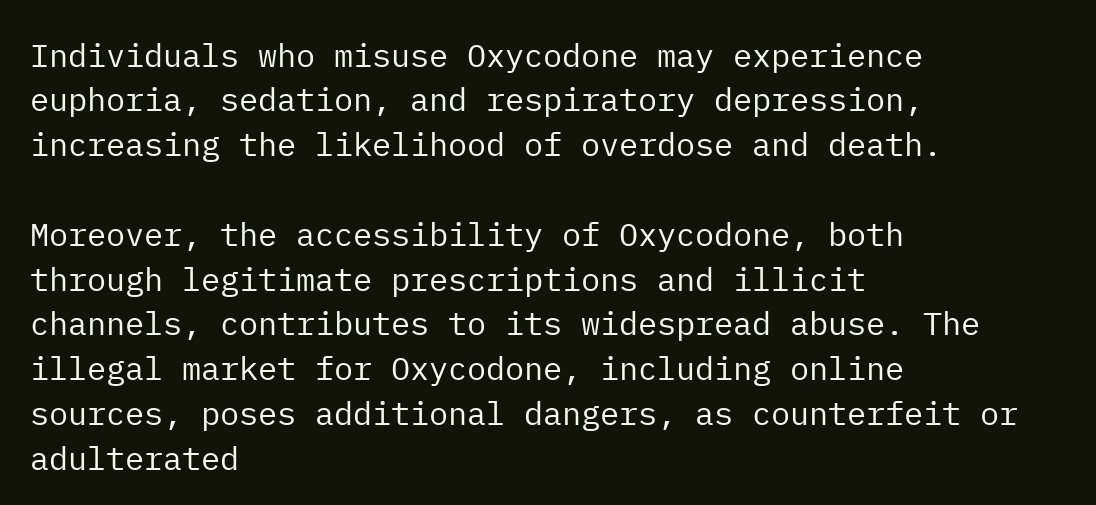Individuals who misuse Oxycodone may experience euphoria, sedation, and respiratory depression, increasing the likelihood of overdose and death.

Moreover, the accessibility of Oxycodone, both through legitimate prescriptions and illicit channels, contributes to its widespread abuse. The illegal market for Oxycodone, including online sources, poses additional dangers, as counterfeit or adulterated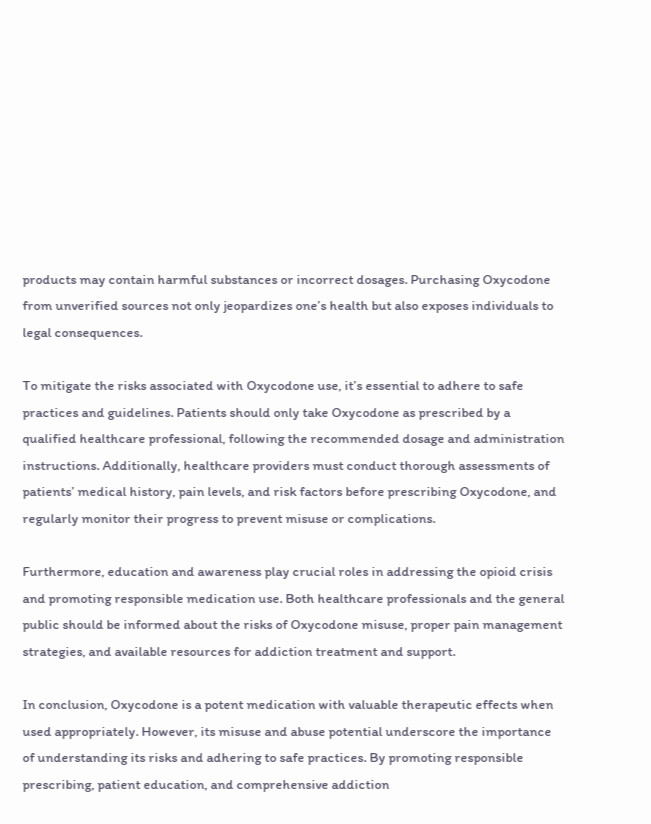products may contain harmful substances or incorrect dosages. Purchasing Oxycodone from unverified sources not only jeopardizes one’s health but also exposes individuals to legal consequences.

To mitigate the risks associated with Oxycodone use, it’s essential to adhere to safe practices and guidelines. Patients should only take Oxycodone as prescribed by a qualified healthcare professional, following the recommended dosage and administration instructions. Additionally, healthcare providers must conduct thorough assessments of patients’ medical history, pain levels, and risk factors before prescribing Oxycodone, and regularly monitor their progress to prevent misuse or complications.

Furthermore, education and awareness play crucial roles in addressing the opioid crisis and promoting responsible medication use. Both healthcare professionals and the general public should be informed about the risks of Oxycodone misuse, proper pain management strategies, and available resources for addiction treatment and support.

In conclusion, Oxycodone is a potent medication with valuable therapeutic effects when used appropriately. However, its misuse and abuse potential underscore the importance of understanding its risks and adhering to safe practices. By promoting responsible prescribing, patient education, and comprehensive addiction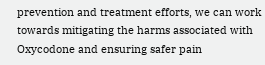prevention and treatment efforts, we can work towards mitigating the harms associated with Oxycodone and ensuring safer pain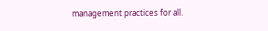management practices for all.